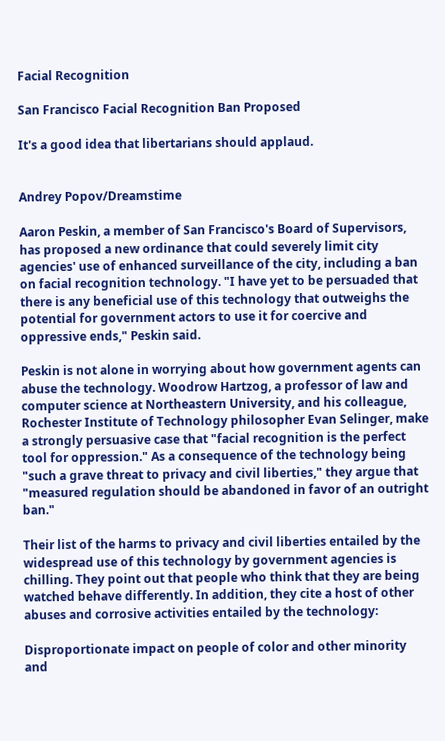Facial Recognition

San Francisco Facial Recognition Ban Proposed

It's a good idea that libertarians should applaud.


Andrey Popov/Dreamstime

Aaron Peskin, a member of San Francisco's Board of Supervisors, has proposed a new ordinance that could severely limit city agencies' use of enhanced surveillance of the city, including a ban on facial recognition technology. "I have yet to be persuaded that there is any beneficial use of this technology that outweighs the potential for government actors to use it for coercive and oppressive ends," Peskin said.

Peskin is not alone in worrying about how government agents can abuse the technology. Woodrow Hartzog, a professor of law and computer science at Northeastern University, and his colleague, Rochester Institute of Technology philosopher Evan Selinger, make a strongly persuasive case that "facial recognition is the perfect tool for oppression." As a consequence of the technology being "such a grave threat to privacy and civil liberties," they argue that "measured regulation should be abandoned in favor of an outright ban."

Their list of the harms to privacy and civil liberties entailed by the widespread use of this technology by government agencies is chilling. They point out that people who think that they are being watched behave differently. In addition, they cite a host of other abuses and corrosive activities entailed by the technology:

Disproportionate impact on people of color and other minority and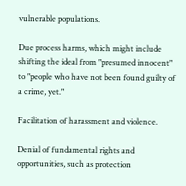vulnerable populations.

Due process harms, which might include shifting the ideal from "presumed innocent" to "people who have not been found guilty of a crime, yet."

Facilitation of harassment and violence.

Denial of fundamental rights and opportunities, such as protection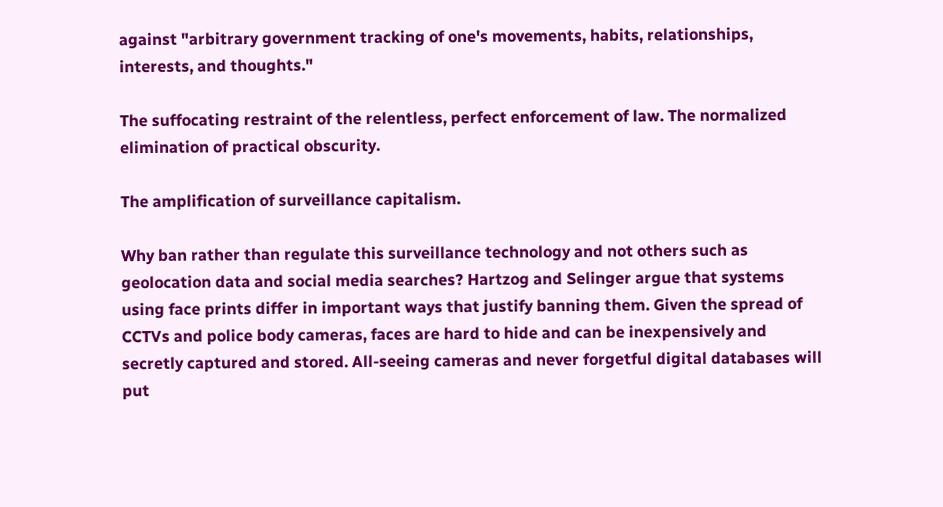against "arbitrary government tracking of one's movements, habits, relationships, interests, and thoughts."

The suffocating restraint of the relentless, perfect enforcement of law. The normalized elimination of practical obscurity.

The amplification of surveillance capitalism.

Why ban rather than regulate this surveillance technology and not others such as geolocation data and social media searches? Hartzog and Selinger argue that systems using face prints differ in important ways that justify banning them. Given the spread of CCTVs and police body cameras, faces are hard to hide and can be inexpensively and secretly captured and stored. All-seeing cameras and never forgetful digital databases will put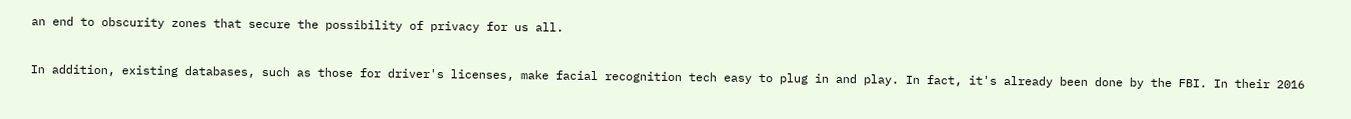an end to obscurity zones that secure the possibility of privacy for us all.

In addition, existing databases, such as those for driver's licenses, make facial recognition tech easy to plug in and play. In fact, it's already been done by the FBI. In their 2016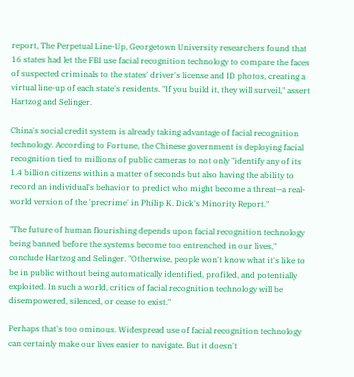report, The Perpetual Line-Up, Georgetown University researchers found that 16 states had let the FBI use facial recognition technology to compare the faces of suspected criminals to the states' driver's license and ID photos, creating a virtual line-up of each state's residents. "If you build it, they will surveil," assert Hartzog and Selinger.

China's social credit system is already taking advantage of facial recognition technology. According to Fortune, the Chinese government is deploying facial recognition tied to millions of public cameras to not only "identify any of its 1.4 billion citizens within a matter of seconds but also having the ability to record an individual's behavior to predict who might become a threat—a real-world version of the 'precrime' in Philip K. Dick's Minority Report."

"The future of human flourishing depends upon facial recognition technology being banned before the systems become too entrenched in our lives," conclude Hartzog and Selinger. "Otherwise, people won't know what it's like to be in public without being automatically identified, profiled, and potentially exploited. In such a world, critics of facial recognition technology will be disempowered, silenced, or cease to exist."

Perhaps that's too ominous. Widespread use of facial recognition technology can certainly make our lives easier to navigate. But it doesn't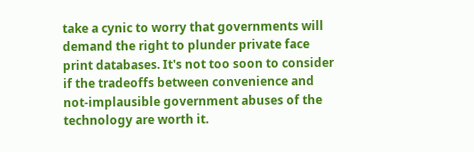take a cynic to worry that governments will demand the right to plunder private face print databases. It's not too soon to consider if the tradeoffs between convenience and not-implausible government abuses of the technology are worth it.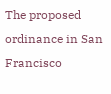The proposed ordinance in San Francisco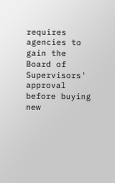requires agencies to gain the Board of Supervisors' approval before buying new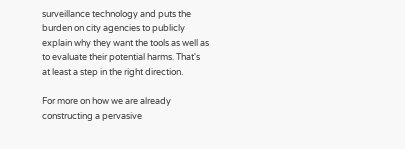surveillance technology and puts the burden on city agencies to publicly explain why they want the tools as well as to evaluate their potential harms. That's at least a step in the right direction.

For more on how we are already constructing a pervasive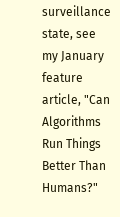surveillance state, see my January feature article, "Can Algorithms Run Things Better Than Humans?"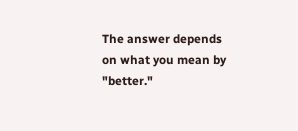The answer depends on what you mean by "better."